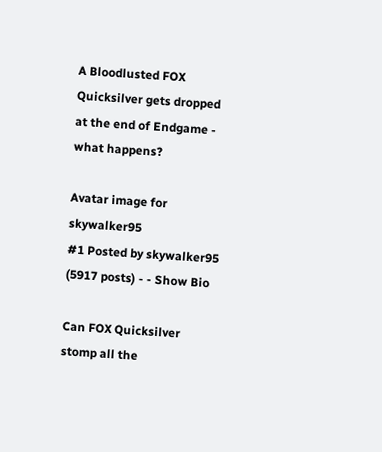A Bloodlusted FOX Quicksilver gets dropped at the end of Endgame - what happens?

Avatar image for skywalker95
#1 Posted by skywalker95 (5917 posts) - - Show Bio

Can FOX Quicksilver stomp all the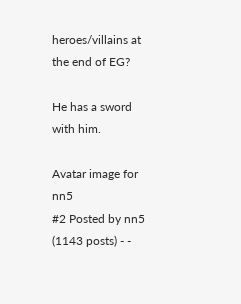heroes/villains at the end of EG?

He has a sword with him.

Avatar image for nn5
#2 Posted by nn5 (1143 posts) - -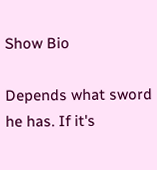Show Bio

Depends what sword he has. If it's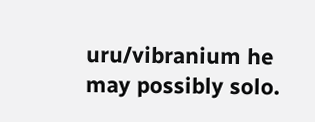uru/vibranium he may possibly solo.